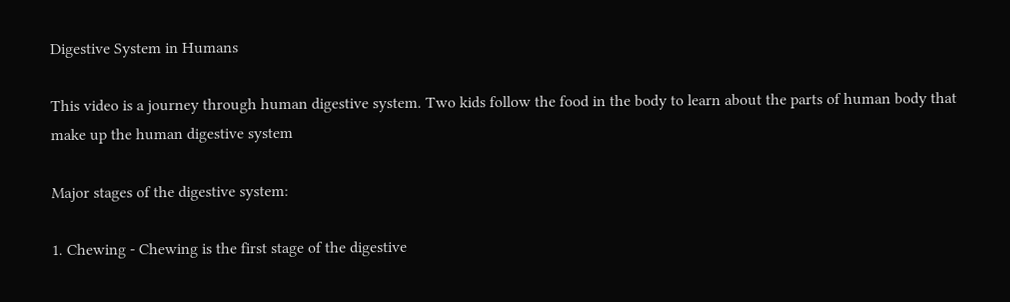Digestive System in Humans

This video is a journey through human digestive system. Two kids follow the food in the body to learn about the parts of human body that make up the human digestive system

Major stages of the digestive system:

1. Chewing - Chewing is the first stage of the digestive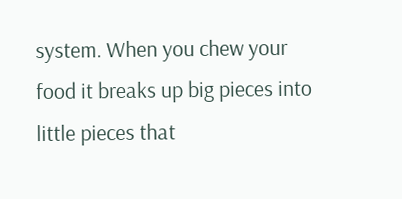system. When you chew your food it breaks up big pieces into little pieces that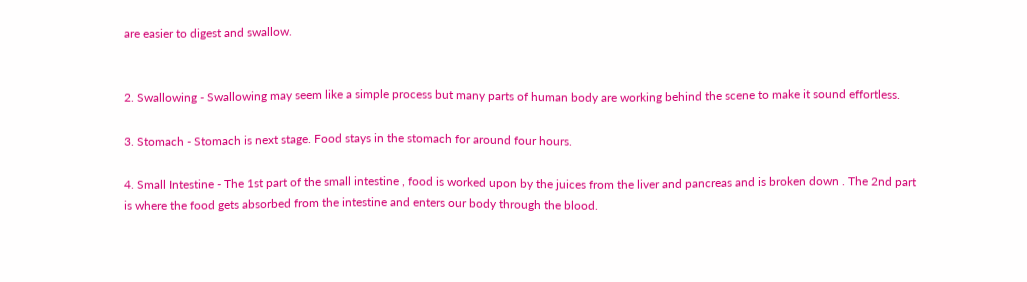are easier to digest and swallow.


2. Swallowing - Swallowing may seem like a simple process but many parts of human body are working behind the scene to make it sound effortless.

3. Stomach - Stomach is next stage. Food stays in the stomach for around four hours.

4. Small Intestine - The 1st part of the small intestine , food is worked upon by the juices from the liver and pancreas and is broken down . The 2nd part is where the food gets absorbed from the intestine and enters our body through the blood.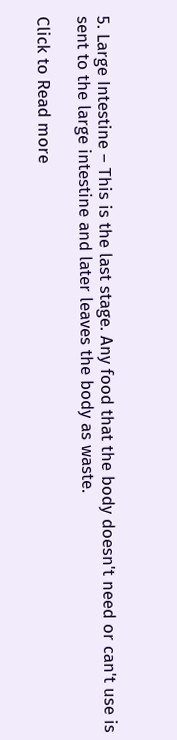5. Large Intestine – This is the last stage. Any food that the body doesn't need or can't use is sent to the large intestine and later leaves the body as waste.

Click to Read more